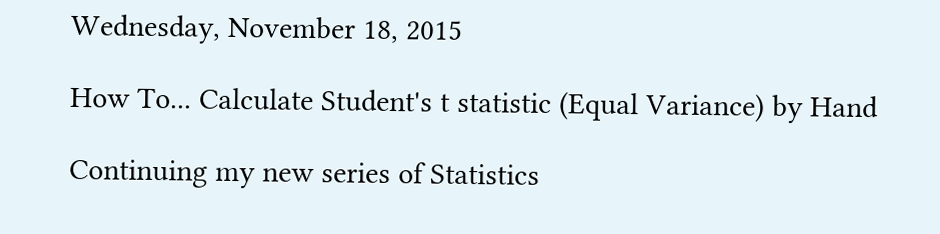Wednesday, November 18, 2015

How To... Calculate Student's t statistic (Equal Variance) by Hand

Continuing my new series of Statistics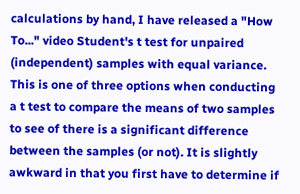calculations by hand, I have released a "How To..." video Student's t test for unpaired (independent) samples with equal variance. This is one of three options when conducting a t test to compare the means of two samples to see of there is a significant difference between the samples (or not). It is slightly awkward in that you first have to determine if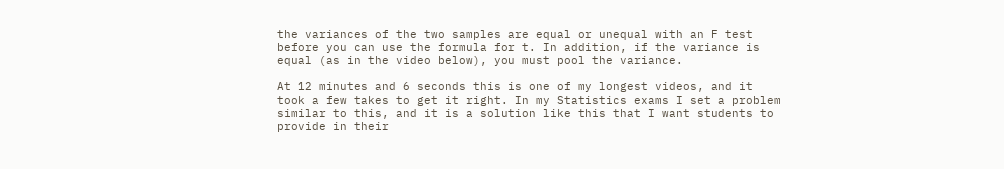the variances of the two samples are equal or unequal with an F test before you can use the formula for t. In addition, if the variance is equal (as in the video below), you must pool the variance.

At 12 minutes and 6 seconds this is one of my longest videos, and it took a few takes to get it right. In my Statistics exams I set a problem similar to this, and it is a solution like this that I want students to provide in their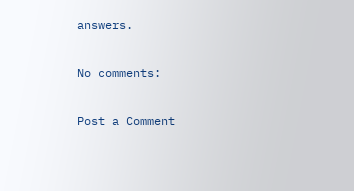answers.

No comments:

Post a Comment